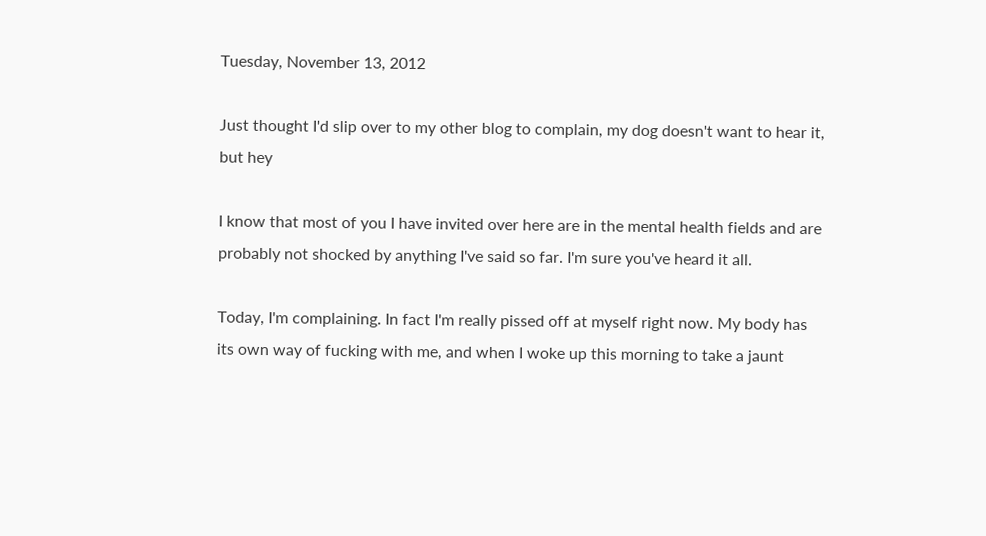Tuesday, November 13, 2012

Just thought I'd slip over to my other blog to complain, my dog doesn't want to hear it, but hey

I know that most of you I have invited over here are in the mental health fields and are probably not shocked by anything I've said so far. I'm sure you've heard it all.

Today, I'm complaining. In fact I'm really pissed off at myself right now. My body has its own way of fucking with me, and when I woke up this morning to take a jaunt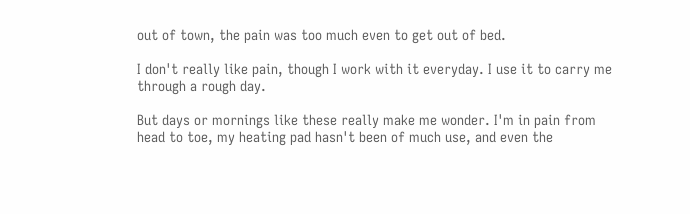out of town, the pain was too much even to get out of bed.

I don't really like pain, though I work with it everyday. I use it to carry me through a rough day.

But days or mornings like these really make me wonder. I'm in pain from head to toe, my heating pad hasn't been of much use, and even the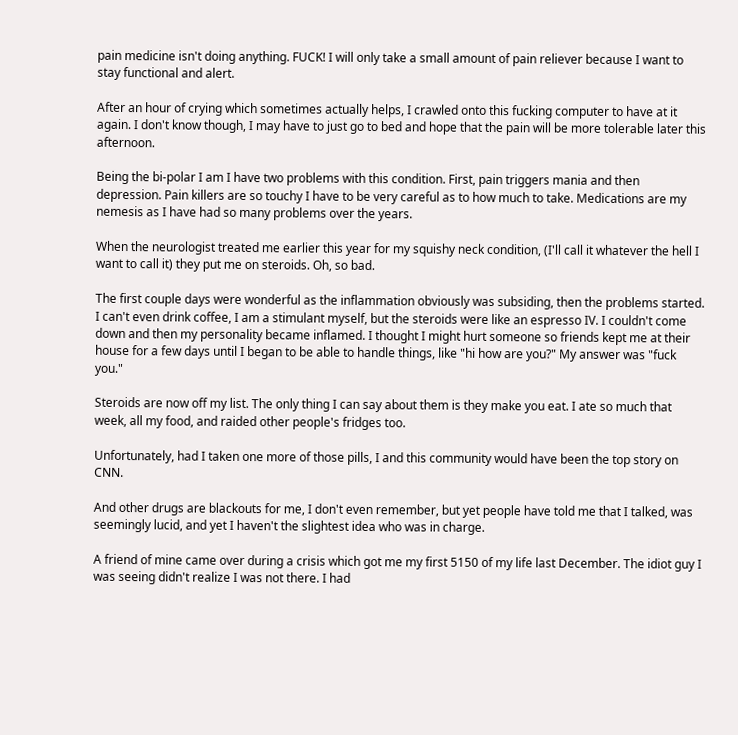pain medicine isn't doing anything. FUCK! I will only take a small amount of pain reliever because I want to stay functional and alert.

After an hour of crying which sometimes actually helps, I crawled onto this fucking computer to have at it again. I don't know though, I may have to just go to bed and hope that the pain will be more tolerable later this afternoon.

Being the bi-polar I am I have two problems with this condition. First, pain triggers mania and then depression. Pain killers are so touchy I have to be very careful as to how much to take. Medications are my nemesis as I have had so many problems over the years.

When the neurologist treated me earlier this year for my squishy neck condition, (I'll call it whatever the hell I want to call it) they put me on steroids. Oh, so bad.

The first couple days were wonderful as the inflammation obviously was subsiding, then the problems started.
I can't even drink coffee, I am a stimulant myself, but the steroids were like an espresso IV. I couldn't come down and then my personality became inflamed. I thought I might hurt someone so friends kept me at their house for a few days until I began to be able to handle things, like "hi how are you?" My answer was "fuck you."

Steroids are now off my list. The only thing I can say about them is they make you eat. I ate so much that week, all my food, and raided other people's fridges too.

Unfortunately, had I taken one more of those pills, I and this community would have been the top story on CNN.

And other drugs are blackouts for me, I don't even remember, but yet people have told me that I talked, was seemingly lucid, and yet I haven't the slightest idea who was in charge.

A friend of mine came over during a crisis which got me my first 5150 of my life last December. The idiot guy I was seeing didn't realize I was not there. I had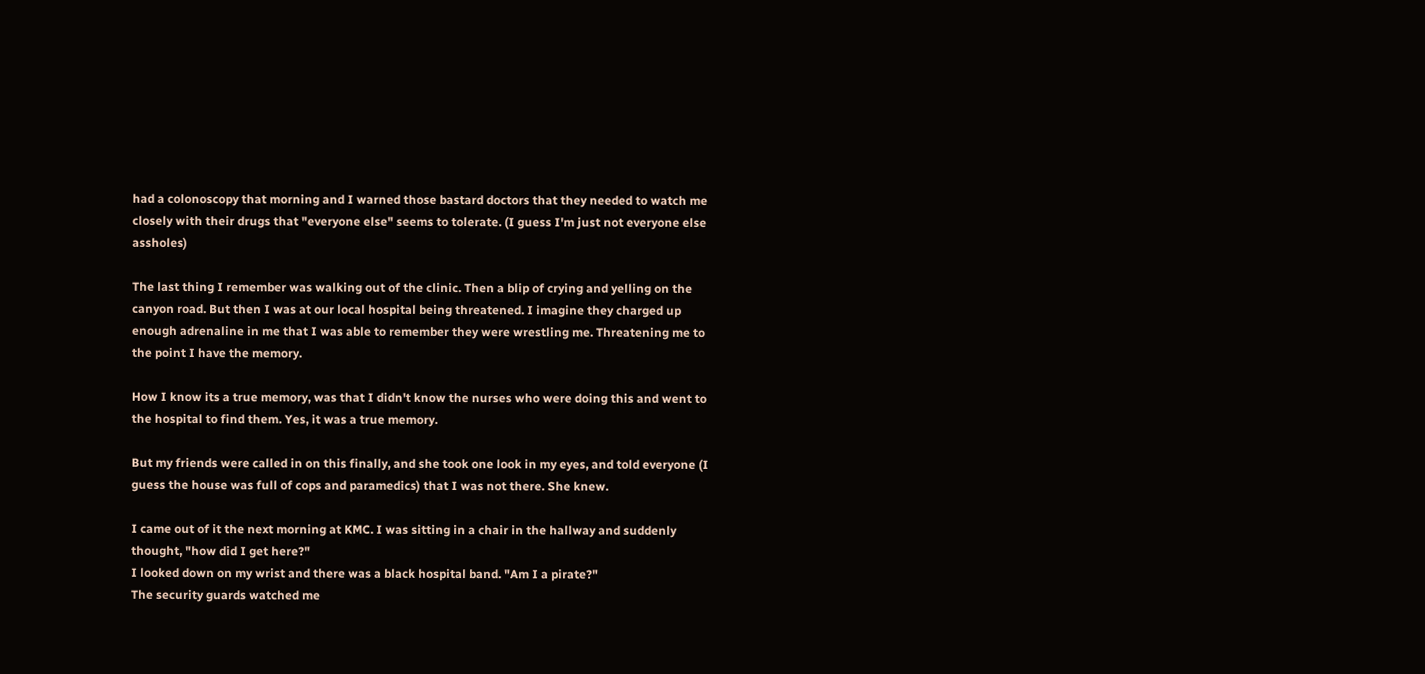had a colonoscopy that morning and I warned those bastard doctors that they needed to watch me closely with their drugs that "everyone else" seems to tolerate. (I guess I'm just not everyone else assholes)

The last thing I remember was walking out of the clinic. Then a blip of crying and yelling on the canyon road. But then I was at our local hospital being threatened. I imagine they charged up enough adrenaline in me that I was able to remember they were wrestling me. Threatening me to the point I have the memory.

How I know its a true memory, was that I didn't know the nurses who were doing this and went to the hospital to find them. Yes, it was a true memory.

But my friends were called in on this finally, and she took one look in my eyes, and told everyone (I guess the house was full of cops and paramedics) that I was not there. She knew.

I came out of it the next morning at KMC. I was sitting in a chair in the hallway and suddenly thought, "how did I get here?"
I looked down on my wrist and there was a black hospital band. "Am I a pirate?"
The security guards watched me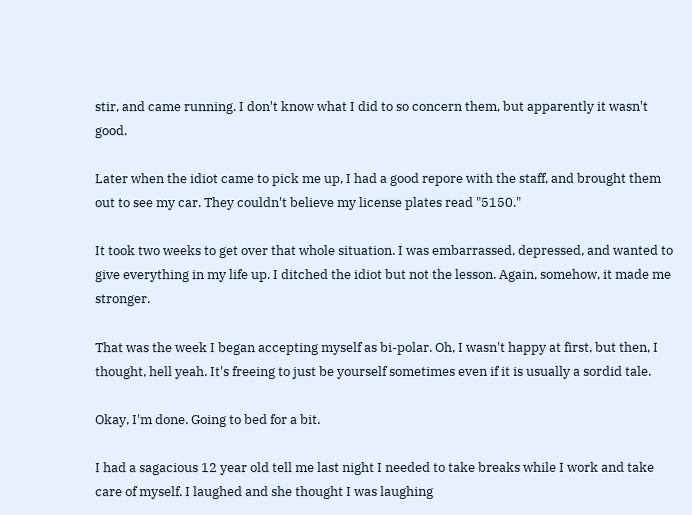stir, and came running. I don't know what I did to so concern them, but apparently it wasn't good.

Later when the idiot came to pick me up, I had a good repore with the staff, and brought them out to see my car. They couldn't believe my license plates read "5150."

It took two weeks to get over that whole situation. I was embarrassed, depressed, and wanted to give everything in my life up. I ditched the idiot but not the lesson. Again, somehow, it made me stronger.

That was the week I began accepting myself as bi-polar. Oh, I wasn't happy at first, but then, I thought, hell yeah. It's freeing to just be yourself sometimes even if it is usually a sordid tale.

Okay, I'm done. Going to bed for a bit.

I had a sagacious 12 year old tell me last night I needed to take breaks while I work and take care of myself. I laughed and she thought I was laughing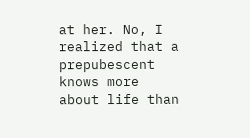at her. No, I realized that a prepubescent knows more about life than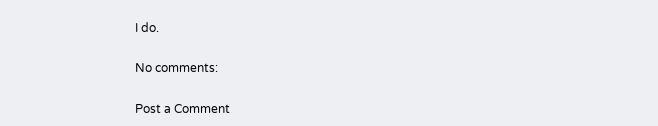I do.

No comments:

Post a Comment